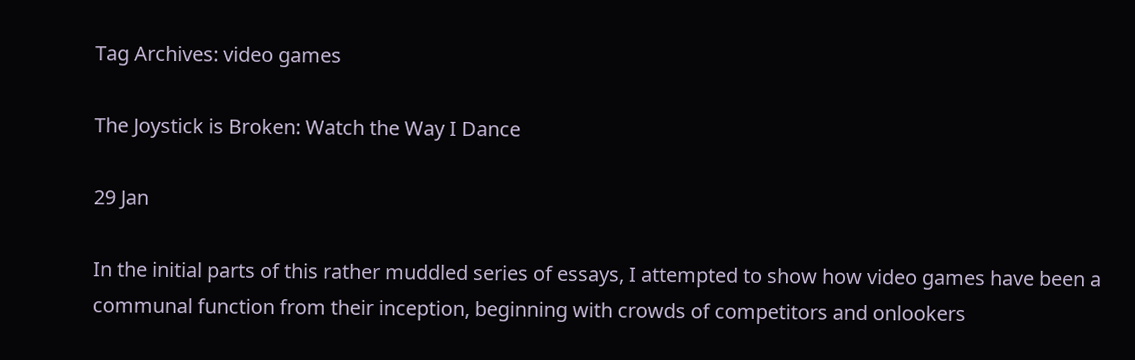Tag Archives: video games

The Joystick is Broken: Watch the Way I Dance

29 Jan

In the initial parts of this rather muddled series of essays, I attempted to show how video games have been a communal function from their inception, beginning with crowds of competitors and onlookers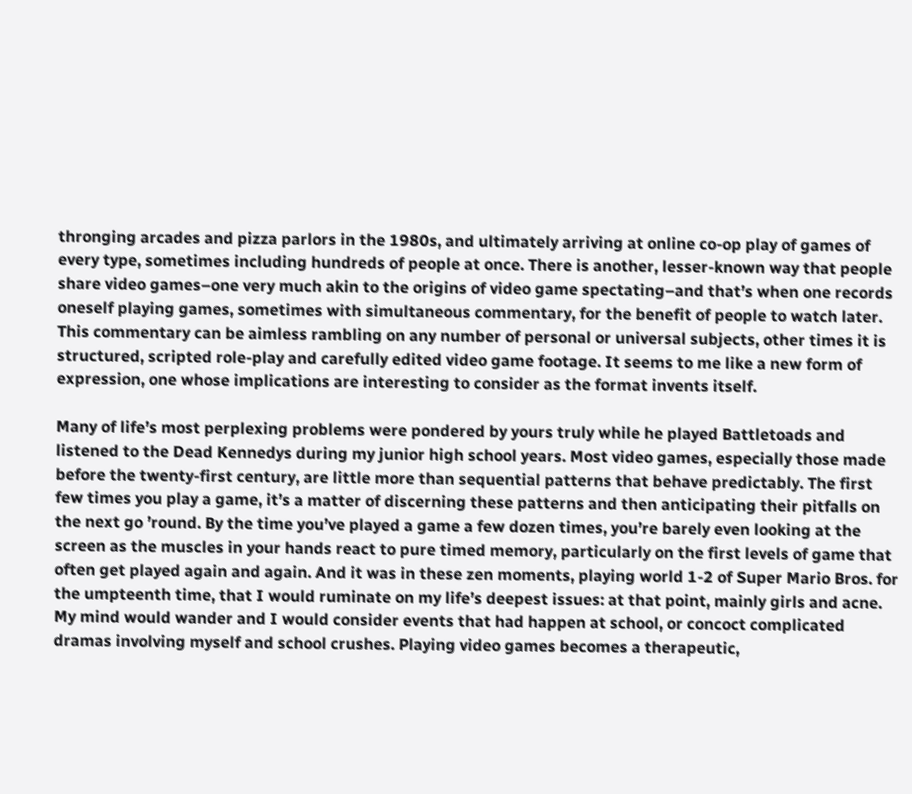thronging arcades and pizza parlors in the 1980s, and ultimately arriving at online co-op play of games of every type, sometimes including hundreds of people at once. There is another, lesser-known way that people share video games–one very much akin to the origins of video game spectating–and that’s when one records oneself playing games, sometimes with simultaneous commentary, for the benefit of people to watch later. This commentary can be aimless rambling on any number of personal or universal subjects, other times it is structured, scripted role-play and carefully edited video game footage. It seems to me like a new form of expression, one whose implications are interesting to consider as the format invents itself.

Many of life’s most perplexing problems were pondered by yours truly while he played Battletoads and listened to the Dead Kennedys during my junior high school years. Most video games, especially those made before the twenty-first century, are little more than sequential patterns that behave predictably. The first few times you play a game, it’s a matter of discerning these patterns and then anticipating their pitfalls on the next go ’round. By the time you’ve played a game a few dozen times, you’re barely even looking at the screen as the muscles in your hands react to pure timed memory, particularly on the first levels of game that often get played again and again. And it was in these zen moments, playing world 1-2 of Super Mario Bros. for the umpteenth time, that I would ruminate on my life’s deepest issues: at that point, mainly girls and acne. My mind would wander and I would consider events that had happen at school, or concoct complicated dramas involving myself and school crushes. Playing video games becomes a therapeutic,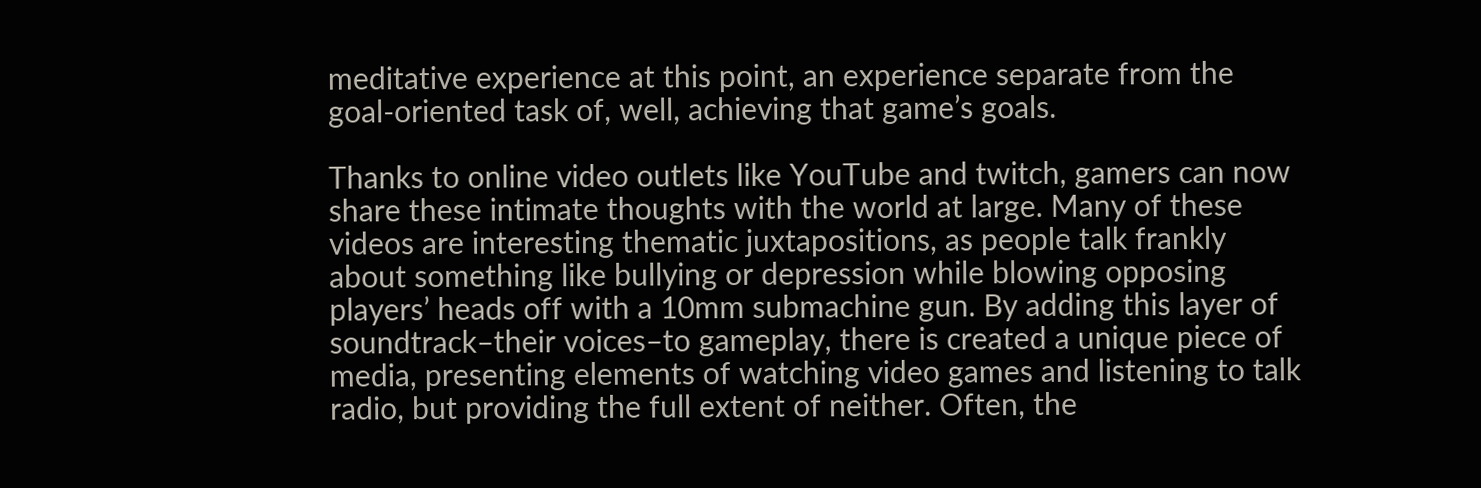meditative experience at this point, an experience separate from the goal-oriented task of, well, achieving that game’s goals.

Thanks to online video outlets like YouTube and twitch, gamers can now share these intimate thoughts with the world at large. Many of these videos are interesting thematic juxtapositions, as people talk frankly about something like bullying or depression while blowing opposing players’ heads off with a 10mm submachine gun. By adding this layer of soundtrack–their voices–to gameplay, there is created a unique piece of media, presenting elements of watching video games and listening to talk radio, but providing the full extent of neither. Often, the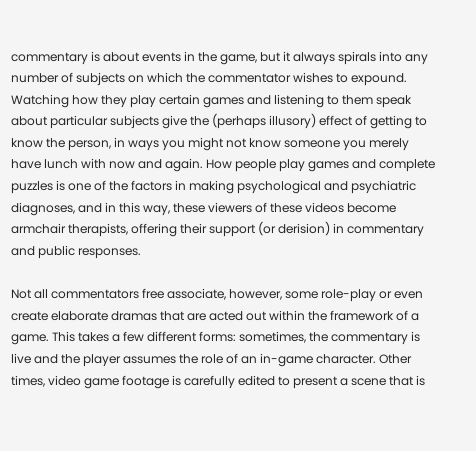commentary is about events in the game, but it always spirals into any number of subjects on which the commentator wishes to expound. Watching how they play certain games and listening to them speak about particular subjects give the (perhaps illusory) effect of getting to know the person, in ways you might not know someone you merely have lunch with now and again. How people play games and complete puzzles is one of the factors in making psychological and psychiatric diagnoses, and in this way, these viewers of these videos become armchair therapists, offering their support (or derision) in commentary and public responses.

Not all commentators free associate, however, some role-play or even create elaborate dramas that are acted out within the framework of a game. This takes a few different forms: sometimes, the commentary is live and the player assumes the role of an in-game character. Other times, video game footage is carefully edited to present a scene that is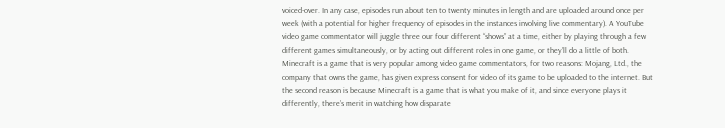voiced-over. In any case, episodes run about ten to twenty minutes in length and are uploaded around once per week (with a potential for higher frequency of episodes in the instances involving live commentary). A YouTube video game commentator will juggle three our four different “shows” at a time, either by playing through a few different games simultaneously, or by acting out different roles in one game, or they’ll do a little of both. Minecraft is a game that is very popular among video game commentators, for two reasons: Mojang, Ltd., the company that owns the game, has given express consent for video of its game to be uploaded to the internet. But the second reason is because Minecraft is a game that is what you make of it, and since everyone plays it differently, there’s merit in watching how disparate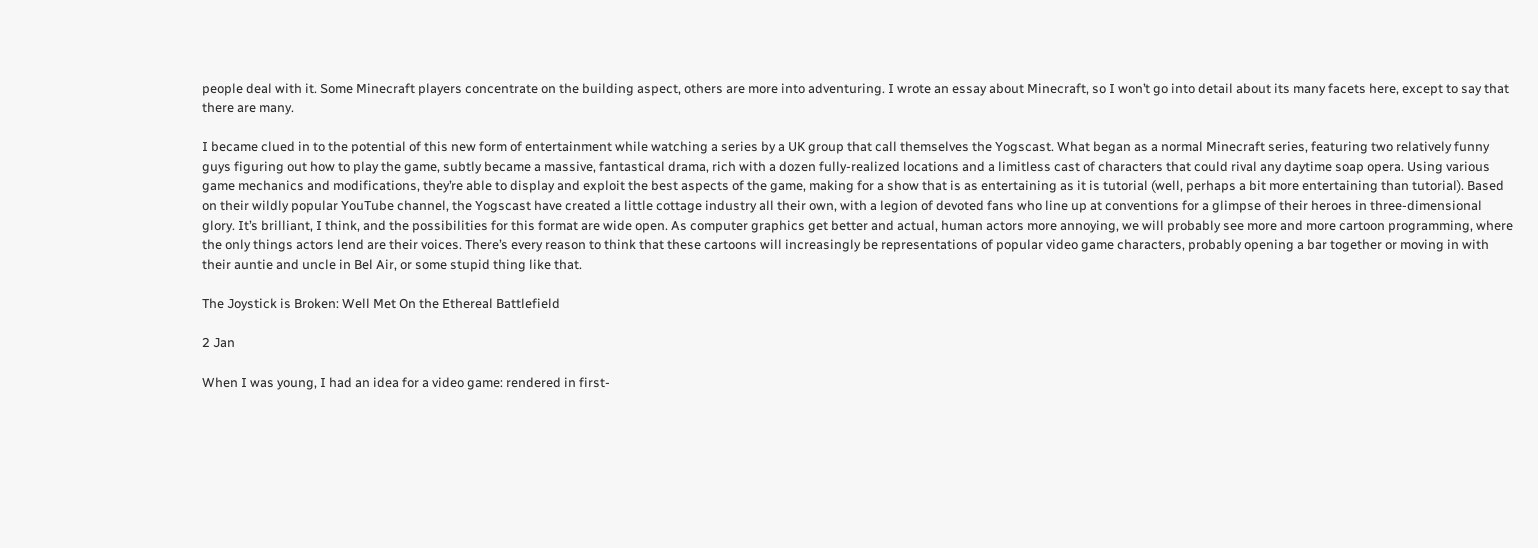people deal with it. Some Minecraft players concentrate on the building aspect, others are more into adventuring. I wrote an essay about Minecraft, so I won’t go into detail about its many facets here, except to say that there are many.

I became clued in to the potential of this new form of entertainment while watching a series by a UK group that call themselves the Yogscast. What began as a normal Minecraft series, featuring two relatively funny guys figuring out how to play the game, subtly became a massive, fantastical drama, rich with a dozen fully-realized locations and a limitless cast of characters that could rival any daytime soap opera. Using various game mechanics and modifications, they’re able to display and exploit the best aspects of the game, making for a show that is as entertaining as it is tutorial (well, perhaps a bit more entertaining than tutorial). Based on their wildly popular YouTube channel, the Yogscast have created a little cottage industry all their own, with a legion of devoted fans who line up at conventions for a glimpse of their heroes in three-dimensional glory. It’s brilliant, I think, and the possibilities for this format are wide open. As computer graphics get better and actual, human actors more annoying, we will probably see more and more cartoon programming, where the only things actors lend are their voices. There’s every reason to think that these cartoons will increasingly be representations of popular video game characters, probably opening a bar together or moving in with their auntie and uncle in Bel Air, or some stupid thing like that.

The Joystick is Broken: Well Met On the Ethereal Battlefield

2 Jan

When I was young, I had an idea for a video game: rendered in first-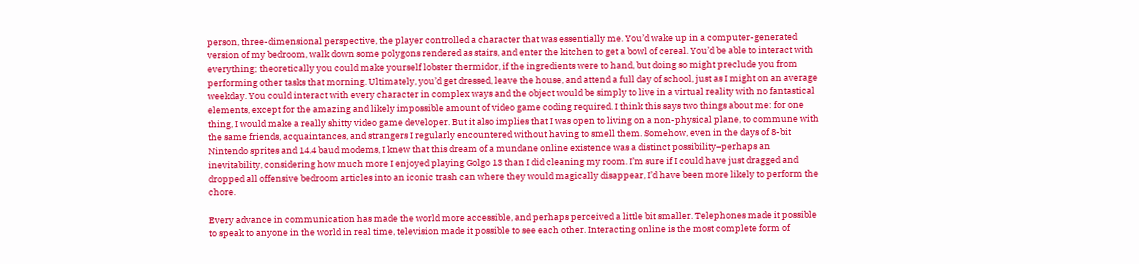person, three-dimensional perspective, the player controlled a character that was essentially me. You’d wake up in a computer-generated version of my bedroom, walk down some polygons rendered as stairs, and enter the kitchen to get a bowl of cereal. You’d be able to interact with everything; theoretically you could make yourself lobster thermidor, if the ingredients were to hand, but doing so might preclude you from performing other tasks that morning. Ultimately, you’d get dressed, leave the house, and attend a full day of school, just as I might on an average weekday. You could interact with every character in complex ways and the object would be simply to live in a virtual reality with no fantastical elements, except for the amazing and likely impossible amount of video game coding required. I think this says two things about me: for one thing, I would make a really shitty video game developer. But it also implies that I was open to living on a non-physical plane, to commune with the same friends, acquaintances, and strangers I regularly encountered without having to smell them. Somehow, even in the days of 8-bit Nintendo sprites and 14.4 baud modems, I knew that this dream of a mundane online existence was a distinct possibility–perhaps an inevitability, considering how much more I enjoyed playing Golgo 13 than I did cleaning my room. I’m sure if I could have just dragged and dropped all offensive bedroom articles into an iconic trash can where they would magically disappear, I’d have been more likely to perform the chore.

Every advance in communication has made the world more accessible, and perhaps perceived a little bit smaller. Telephones made it possible to speak to anyone in the world in real time, television made it possible to see each other. Interacting online is the most complete form of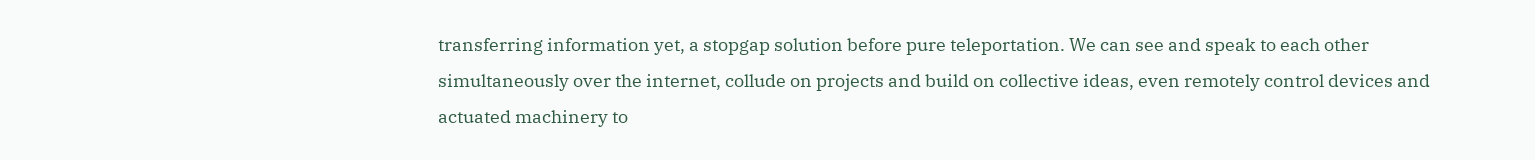transferring information yet, a stopgap solution before pure teleportation. We can see and speak to each other simultaneously over the internet, collude on projects and build on collective ideas, even remotely control devices and actuated machinery to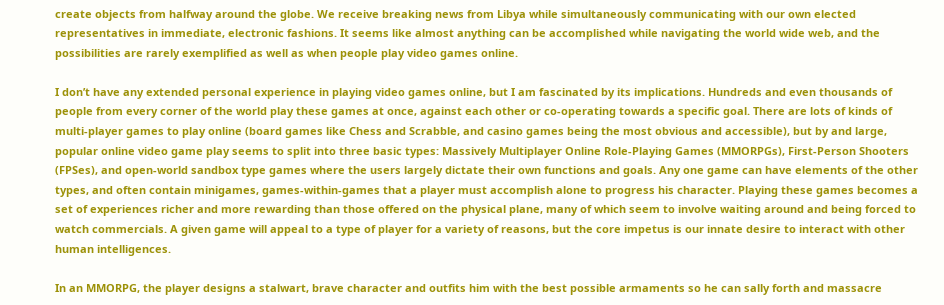create objects from halfway around the globe. We receive breaking news from Libya while simultaneously communicating with our own elected representatives in immediate, electronic fashions. It seems like almost anything can be accomplished while navigating the world wide web, and the possibilities are rarely exemplified as well as when people play video games online.

I don’t have any extended personal experience in playing video games online, but I am fascinated by its implications. Hundreds and even thousands of people from every corner of the world play these games at once, against each other or co-operating towards a specific goal. There are lots of kinds of multi-player games to play online (board games like Chess and Scrabble, and casino games being the most obvious and accessible), but by and large, popular online video game play seems to split into three basic types: Massively Multiplayer Online Role-Playing Games (MMORPGs), First-Person Shooters (FPSes), and open-world sandbox type games where the users largely dictate their own functions and goals. Any one game can have elements of the other types, and often contain minigames, games-within-games that a player must accomplish alone to progress his character. Playing these games becomes a set of experiences richer and more rewarding than those offered on the physical plane, many of which seem to involve waiting around and being forced to watch commercials. A given game will appeal to a type of player for a variety of reasons, but the core impetus is our innate desire to interact with other human intelligences.

In an MMORPG, the player designs a stalwart, brave character and outfits him with the best possible armaments so he can sally forth and massacre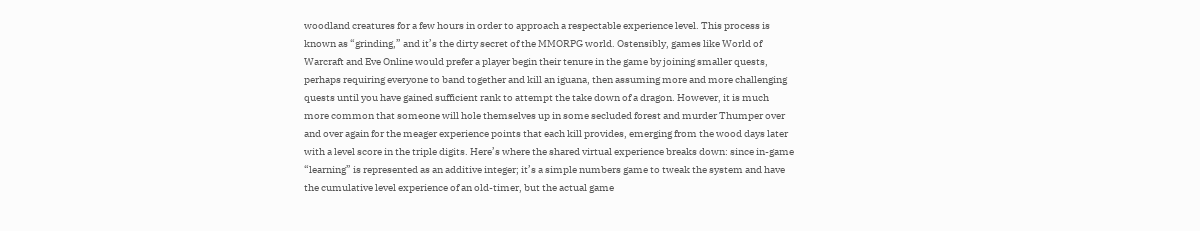woodland creatures for a few hours in order to approach a respectable experience level. This process is known as “grinding,” and it’s the dirty secret of the MMORPG world. Ostensibly, games like World of Warcraft and Eve Online would prefer a player begin their tenure in the game by joining smaller quests, perhaps requiring everyone to band together and kill an iguana, then assuming more and more challenging quests until you have gained sufficient rank to attempt the take down of a dragon. However, it is much more common that someone will hole themselves up in some secluded forest and murder Thumper over and over again for the meager experience points that each kill provides, emerging from the wood days later with a level score in the triple digits. Here’s where the shared virtual experience breaks down: since in-game “learning” is represented as an additive integer; it’s a simple numbers game to tweak the system and have the cumulative level experience of an old-timer, but the actual game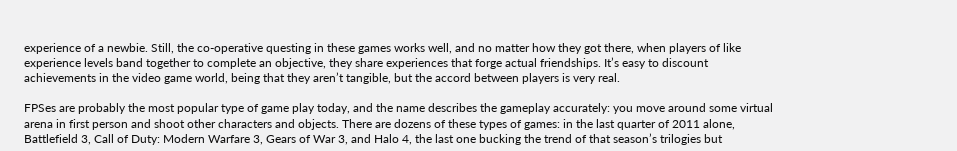experience of a newbie. Still, the co-operative questing in these games works well, and no matter how they got there, when players of like experience levels band together to complete an objective, they share experiences that forge actual friendships. It’s easy to discount achievements in the video game world, being that they aren’t tangible, but the accord between players is very real.

FPSes are probably the most popular type of game play today, and the name describes the gameplay accurately: you move around some virtual arena in first person and shoot other characters and objects. There are dozens of these types of games: in the last quarter of 2011 alone, Battlefield 3, Call of Duty: Modern Warfare 3, Gears of War 3, and Halo 4, the last one bucking the trend of that season’s trilogies but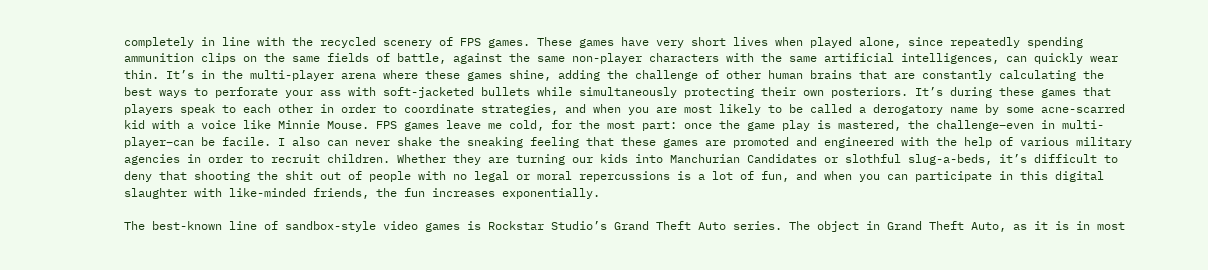completely in line with the recycled scenery of FPS games. These games have very short lives when played alone, since repeatedly spending ammunition clips on the same fields of battle, against the same non-player characters with the same artificial intelligences, can quickly wear thin. It’s in the multi-player arena where these games shine, adding the challenge of other human brains that are constantly calculating the best ways to perforate your ass with soft-jacketed bullets while simultaneously protecting their own posteriors. It’s during these games that players speak to each other in order to coordinate strategies, and when you are most likely to be called a derogatory name by some acne-scarred kid with a voice like Minnie Mouse. FPS games leave me cold, for the most part: once the game play is mastered, the challenge–even in multi-player–can be facile. I also can never shake the sneaking feeling that these games are promoted and engineered with the help of various military agencies in order to recruit children. Whether they are turning our kids into Manchurian Candidates or slothful slug-a-beds, it’s difficult to deny that shooting the shit out of people with no legal or moral repercussions is a lot of fun, and when you can participate in this digital slaughter with like-minded friends, the fun increases exponentially.

The best-known line of sandbox-style video games is Rockstar Studio’s Grand Theft Auto series. The object in Grand Theft Auto, as it is in most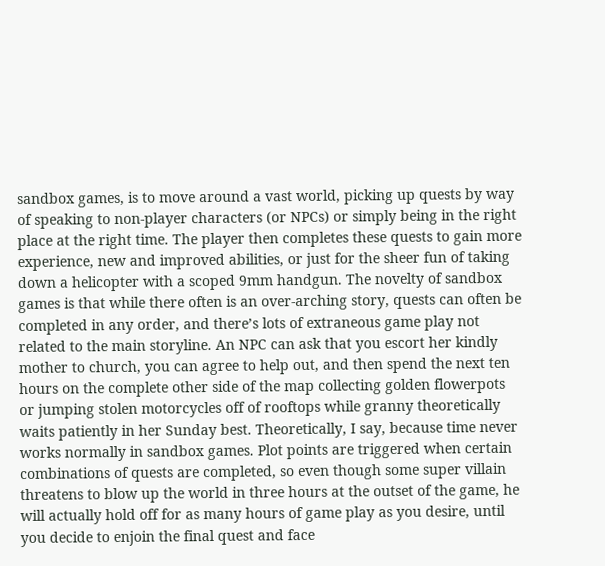sandbox games, is to move around a vast world, picking up quests by way of speaking to non-player characters (or NPCs) or simply being in the right place at the right time. The player then completes these quests to gain more experience, new and improved abilities, or just for the sheer fun of taking down a helicopter with a scoped 9mm handgun. The novelty of sandbox games is that while there often is an over-arching story, quests can often be completed in any order, and there’s lots of extraneous game play not related to the main storyline. An NPC can ask that you escort her kindly mother to church, you can agree to help out, and then spend the next ten hours on the complete other side of the map collecting golden flowerpots or jumping stolen motorcycles off of rooftops while granny theoretically waits patiently in her Sunday best. Theoretically, I say, because time never works normally in sandbox games. Plot points are triggered when certain combinations of quests are completed, so even though some super villain threatens to blow up the world in three hours at the outset of the game, he will actually hold off for as many hours of game play as you desire, until you decide to enjoin the final quest and face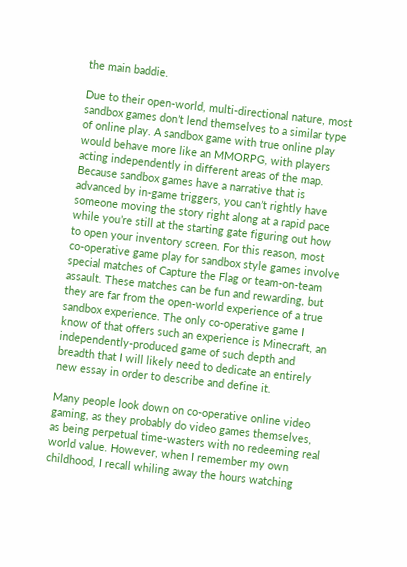the main baddie.

Due to their open-world, multi-directional nature, most sandbox games don’t lend themselves to a similar type of online play. A sandbox game with true online play would behave more like an MMORPG, with players acting independently in different areas of the map. Because sandbox games have a narrative that is advanced by in-game triggers, you can’t rightly have someone moving the story right along at a rapid pace while you’re still at the starting gate figuring out how to open your inventory screen. For this reason, most co-operative game play for sandbox style games involve special matches of Capture the Flag or team-on-team assault. These matches can be fun and rewarding, but they are far from the open-world experience of a true sandbox experience. The only co-operative game I know of that offers such an experience is Minecraft, an independently-produced game of such depth and breadth that I will likely need to dedicate an entirely new essay in order to describe and define it.

Many people look down on co-operative online video gaming, as they probably do video games themselves, as being perpetual time-wasters with no redeeming real world value. However, when I remember my own childhood, I recall whiling away the hours watching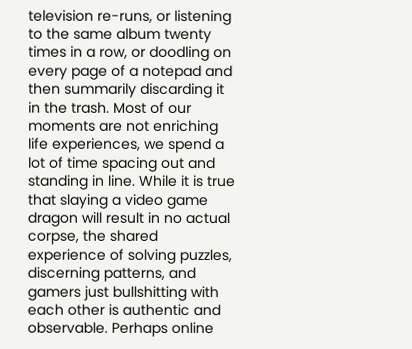television re-runs, or listening to the same album twenty times in a row, or doodling on every page of a notepad and then summarily discarding it in the trash. Most of our moments are not enriching life experiences, we spend a lot of time spacing out and standing in line. While it is true that slaying a video game dragon will result in no actual corpse, the shared experience of solving puzzles, discerning patterns, and gamers just bullshitting with each other is authentic and observable. Perhaps online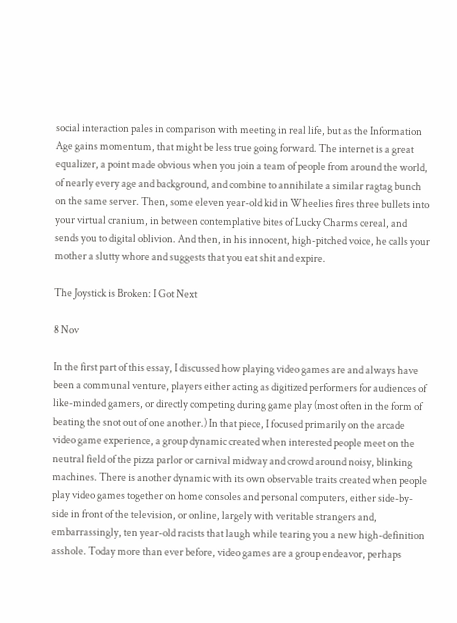social interaction pales in comparison with meeting in real life, but as the Information Age gains momentum, that might be less true going forward. The internet is a great equalizer, a point made obvious when you join a team of people from around the world, of nearly every age and background, and combine to annihilate a similar ragtag bunch on the same server. Then, some eleven year-old kid in Wheelies fires three bullets into your virtual cranium, in between contemplative bites of Lucky Charms cereal, and sends you to digital oblivion. And then, in his innocent, high-pitched voice, he calls your mother a slutty whore and suggests that you eat shit and expire.

The Joystick is Broken: I Got Next

8 Nov

In the first part of this essay, I discussed how playing video games are and always have been a communal venture, players either acting as digitized performers for audiences of like-minded gamers, or directly competing during game play (most often in the form of beating the snot out of one another.) In that piece, I focused primarily on the arcade video game experience, a group dynamic created when interested people meet on the neutral field of the pizza parlor or carnival midway and crowd around noisy, blinking machines. There is another dynamic with its own observable traits created when people play video games together on home consoles and personal computers, either side-by-side in front of the television, or online, largely with veritable strangers and, embarrassingly, ten year-old racists that laugh while tearing you a new high-definition asshole. Today more than ever before, video games are a group endeavor, perhaps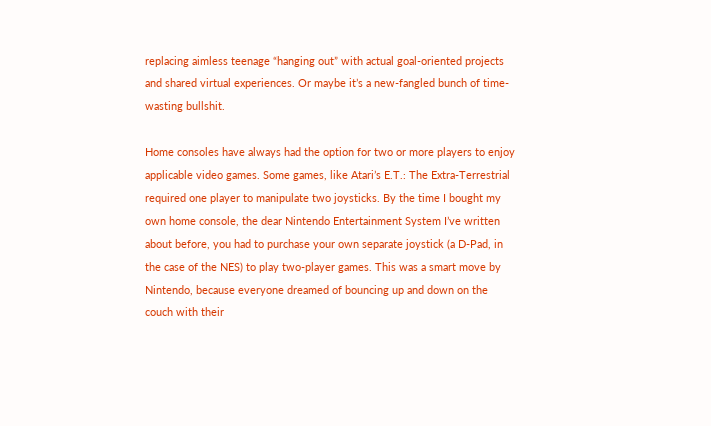replacing aimless teenage “hanging out” with actual goal-oriented projects and shared virtual experiences. Or maybe it’s a new-fangled bunch of time-wasting bullshit.

Home consoles have always had the option for two or more players to enjoy applicable video games. Some games, like Atari’s E.T.: The Extra-Terrestrial required one player to manipulate two joysticks. By the time I bought my own home console, the dear Nintendo Entertainment System I’ve written about before, you had to purchase your own separate joystick (a D-Pad, in the case of the NES) to play two-player games. This was a smart move by Nintendo, because everyone dreamed of bouncing up and down on the couch with their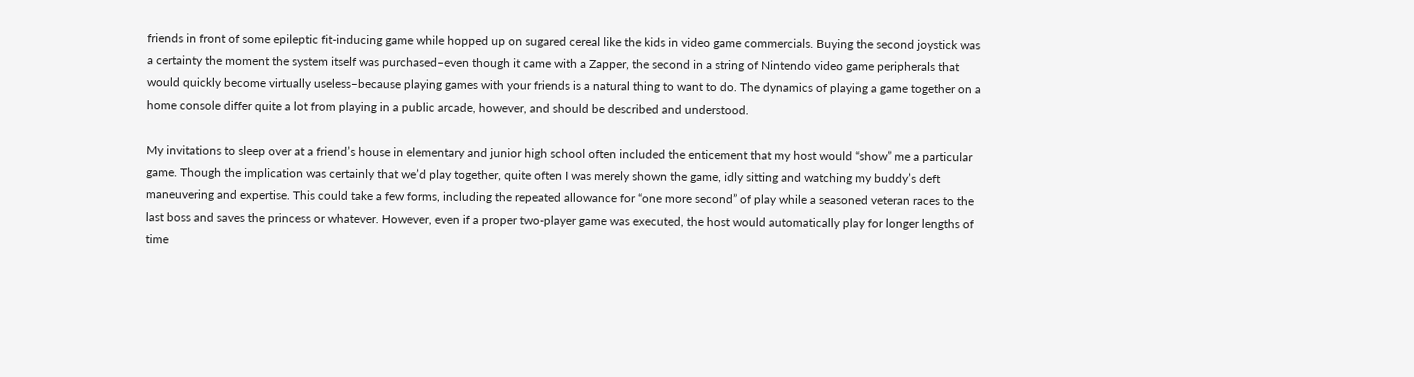friends in front of some epileptic fit-inducing game while hopped up on sugared cereal like the kids in video game commercials. Buying the second joystick was a certainty the moment the system itself was purchased–even though it came with a Zapper, the second in a string of Nintendo video game peripherals that would quickly become virtually useless–because playing games with your friends is a natural thing to want to do. The dynamics of playing a game together on a home console differ quite a lot from playing in a public arcade, however, and should be described and understood.

My invitations to sleep over at a friend’s house in elementary and junior high school often included the enticement that my host would “show” me a particular game. Though the implication was certainly that we’d play together, quite often I was merely shown the game, idly sitting and watching my buddy’s deft maneuvering and expertise. This could take a few forms, including the repeated allowance for “one more second” of play while a seasoned veteran races to the last boss and saves the princess or whatever. However, even if a proper two-player game was executed, the host would automatically play for longer lengths of time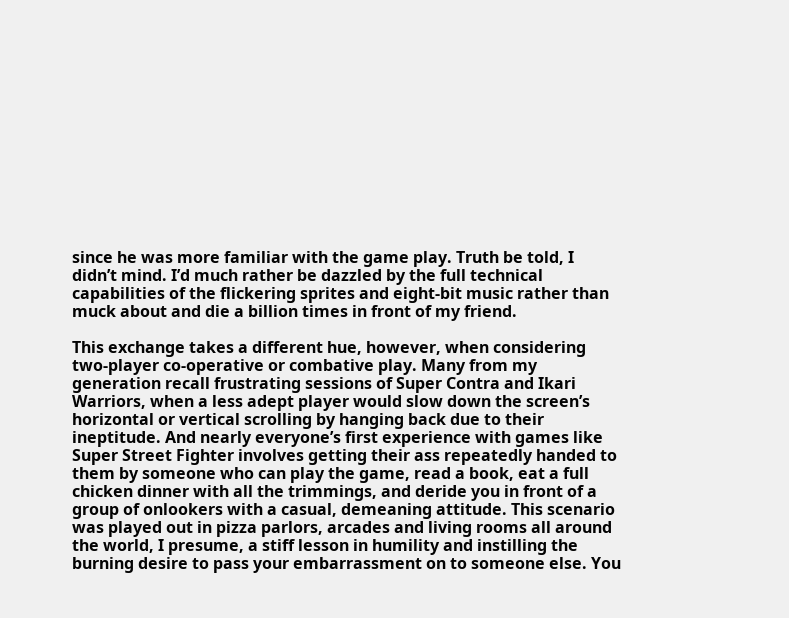since he was more familiar with the game play. Truth be told, I didn’t mind. I’d much rather be dazzled by the full technical capabilities of the flickering sprites and eight-bit music rather than muck about and die a billion times in front of my friend.

This exchange takes a different hue, however, when considering two-player co-operative or combative play. Many from my generation recall frustrating sessions of Super Contra and Ikari Warriors, when a less adept player would slow down the screen’s horizontal or vertical scrolling by hanging back due to their ineptitude. And nearly everyone’s first experience with games like Super Street Fighter involves getting their ass repeatedly handed to them by someone who can play the game, read a book, eat a full chicken dinner with all the trimmings, and deride you in front of a group of onlookers with a casual, demeaning attitude. This scenario was played out in pizza parlors, arcades and living rooms all around the world, I presume, a stiff lesson in humility and instilling the burning desire to pass your embarrassment on to someone else. You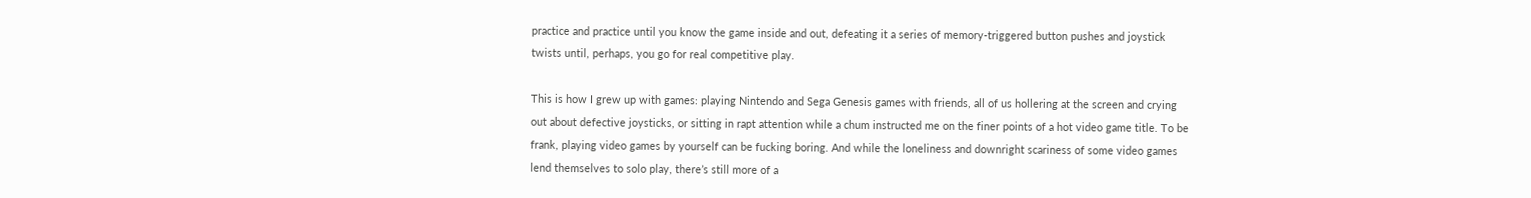practice and practice until you know the game inside and out, defeating it a series of memory-triggered button pushes and joystick twists until, perhaps, you go for real competitive play.

This is how I grew up with games: playing Nintendo and Sega Genesis games with friends, all of us hollering at the screen and crying out about defective joysticks, or sitting in rapt attention while a chum instructed me on the finer points of a hot video game title. To be frank, playing video games by yourself can be fucking boring. And while the loneliness and downright scariness of some video games lend themselves to solo play, there’s still more of a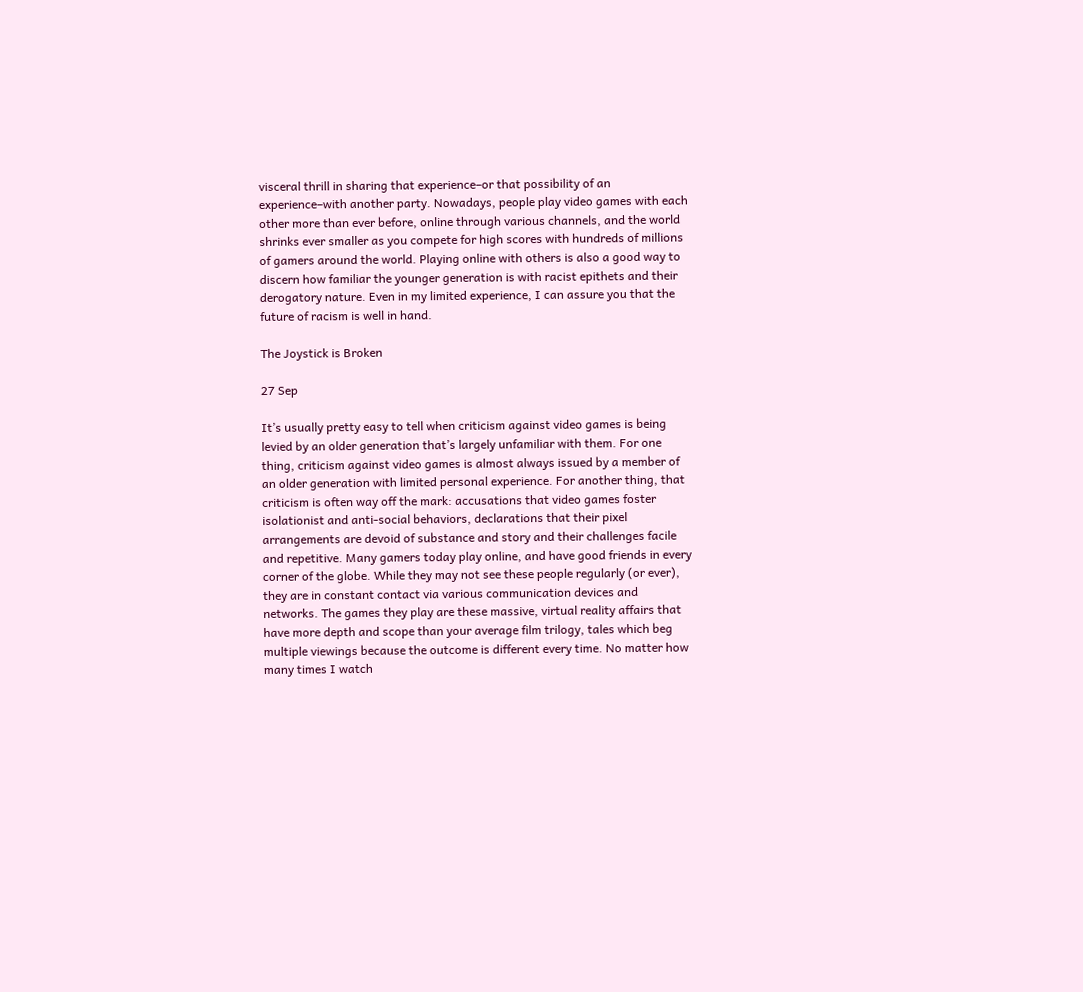visceral thrill in sharing that experience–or that possibility of an experience–with another party. Nowadays, people play video games with each other more than ever before, online through various channels, and the world shrinks ever smaller as you compete for high scores with hundreds of millions of gamers around the world. Playing online with others is also a good way to discern how familiar the younger generation is with racist epithets and their derogatory nature. Even in my limited experience, I can assure you that the future of racism is well in hand.

The Joystick is Broken

27 Sep

It’s usually pretty easy to tell when criticism against video games is being levied by an older generation that’s largely unfamiliar with them. For one thing, criticism against video games is almost always issued by a member of an older generation with limited personal experience. For another thing, that criticism is often way off the mark: accusations that video games foster isolationist and anti-social behaviors, declarations that their pixel arrangements are devoid of substance and story and their challenges facile and repetitive. Many gamers today play online, and have good friends in every corner of the globe. While they may not see these people regularly (or ever), they are in constant contact via various communication devices and networks. The games they play are these massive, virtual reality affairs that have more depth and scope than your average film trilogy, tales which beg multiple viewings because the outcome is different every time. No matter how many times I watch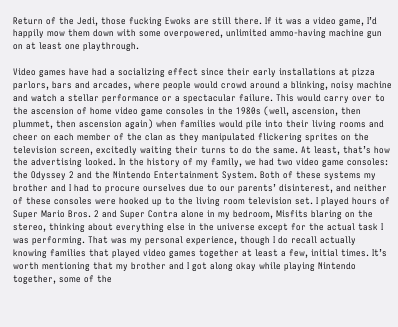Return of the Jedi, those fucking Ewoks are still there. If it was a video game, I’d happily mow them down with some overpowered, unlimited ammo-having machine gun on at least one playthrough.

Video games have had a socializing effect since their early installations at pizza parlors, bars and arcades, where people would crowd around a blinking, noisy machine and watch a stellar performance or a spectacular failure. This would carry over to the ascension of home video game consoles in the 1980s (well, ascension, then plummet, then ascension again) when families would pile into their living rooms and cheer on each member of the clan as they manipulated flickering sprites on the television screen, excitedly waiting their turns to do the same. At least, that’s how the advertising looked. In the history of my family, we had two video game consoles: the Odyssey 2 and the Nintendo Entertainment System. Both of these systems my brother and I had to procure ourselves due to our parents’ disinterest, and neither of these consoles were hooked up to the living room television set. I played hours of Super Mario Bros. 2 and Super Contra alone in my bedroom, Misfits blaring on the stereo, thinking about everything else in the universe except for the actual task I was performing. That was my personal experience, though I do recall actually knowing families that played video games together at least a few, initial times. It’s worth mentioning that my brother and I got along okay while playing Nintendo together, some of the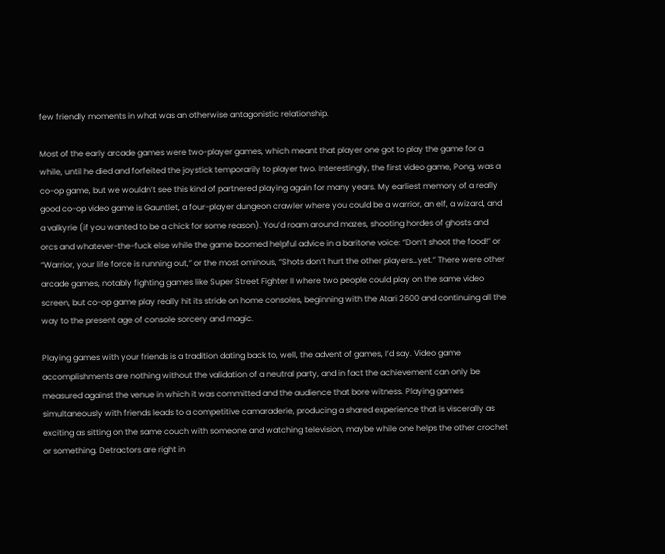few friendly moments in what was an otherwise antagonistic relationship.

Most of the early arcade games were two-player games, which meant that player one got to play the game for a while, until he died and forfeited the joystick temporarily to player two. Interestingly, the first video game, Pong, was a co-op game, but we wouldn’t see this kind of partnered playing again for many years. My earliest memory of a really good co-op video game is Gauntlet, a four-player dungeon crawler where you could be a warrior, an elf, a wizard, and a valkyrie (if you wanted to be a chick for some reason). You’d roam around mazes, shooting hordes of ghosts and orcs and whatever-the-fuck else while the game boomed helpful advice in a baritone voice: “Don’t shoot the food!” or “Warrior, your life force is running out,” or the most ominous, “Shots don’t hurt the other players…yet.” There were other arcade games, notably fighting games like Super Street Fighter II where two people could play on the same video screen, but co-op game play really hit its stride on home consoles, beginning with the Atari 2600 and continuing all the way to the present age of console sorcery and magic.

Playing games with your friends is a tradition dating back to, well, the advent of games, I’d say. Video game accomplishments are nothing without the validation of a neutral party, and in fact the achievement can only be measured against the venue in which it was committed and the audience that bore witness. Playing games simultaneously with friends leads to a competitive camaraderie, producing a shared experience that is viscerally as exciting as sitting on the same couch with someone and watching television, maybe while one helps the other crochet or something. Detractors are right in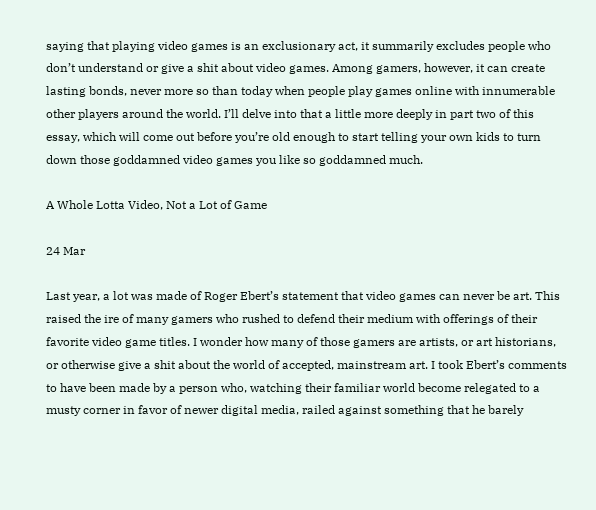saying that playing video games is an exclusionary act, it summarily excludes people who don’t understand or give a shit about video games. Among gamers, however, it can create lasting bonds, never more so than today when people play games online with innumerable other players around the world. I’ll delve into that a little more deeply in part two of this essay, which will come out before you’re old enough to start telling your own kids to turn down those goddamned video games you like so goddamned much.

A Whole Lotta Video, Not a Lot of Game

24 Mar

Last year, a lot was made of Roger Ebert’s statement that video games can never be art. This raised the ire of many gamers who rushed to defend their medium with offerings of their favorite video game titles. I wonder how many of those gamers are artists, or art historians, or otherwise give a shit about the world of accepted, mainstream art. I took Ebert’s comments to have been made by a person who, watching their familiar world become relegated to a musty corner in favor of newer digital media, railed against something that he barely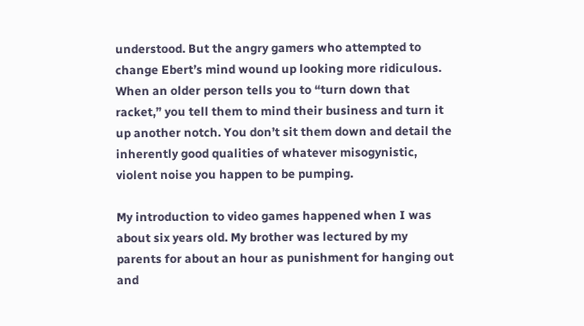understood. But the angry gamers who attempted to change Ebert’s mind wound up looking more ridiculous. When an older person tells you to “turn down that racket,” you tell them to mind their business and turn it up another notch. You don’t sit them down and detail the inherently good qualities of whatever misogynistic, violent noise you happen to be pumping.

My introduction to video games happened when I was about six years old. My brother was lectured by my parents for about an hour as punishment for hanging out and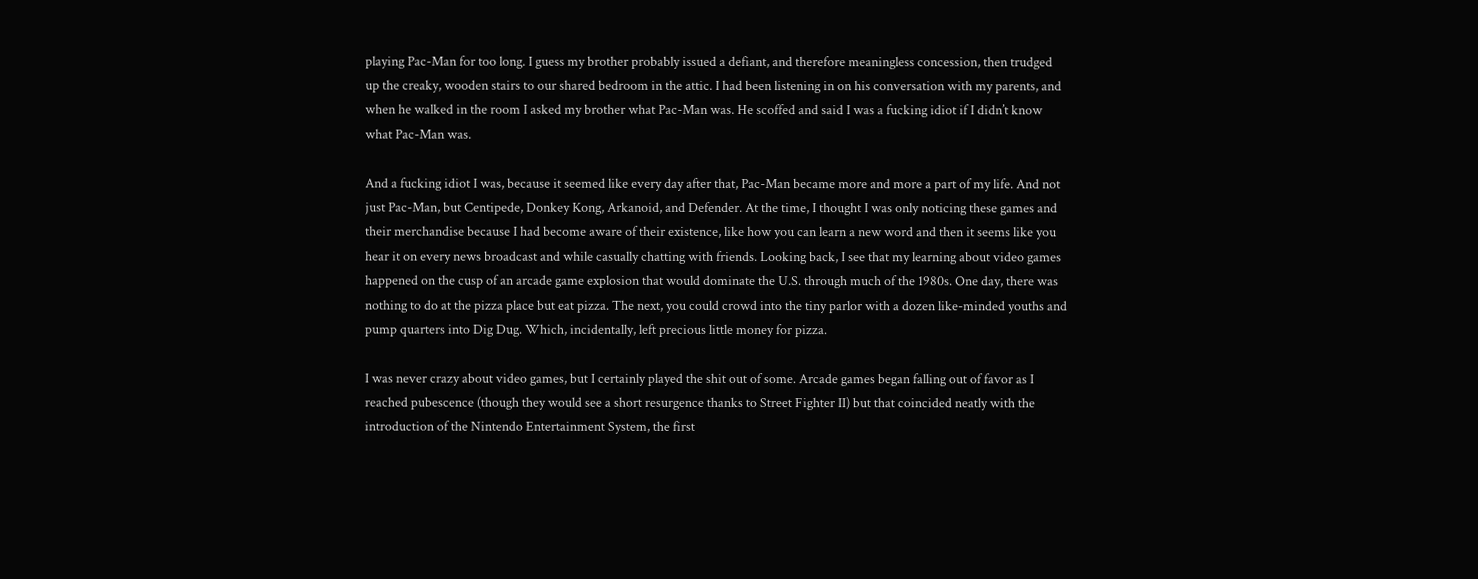playing Pac-Man for too long. I guess my brother probably issued a defiant, and therefore meaningless concession, then trudged up the creaky, wooden stairs to our shared bedroom in the attic. I had been listening in on his conversation with my parents, and when he walked in the room I asked my brother what Pac-Man was. He scoffed and said I was a fucking idiot if I didn’t know what Pac-Man was.

And a fucking idiot I was, because it seemed like every day after that, Pac-Man became more and more a part of my life. And not just Pac-Man, but Centipede, Donkey Kong, Arkanoid, and Defender. At the time, I thought I was only noticing these games and their merchandise because I had become aware of their existence, like how you can learn a new word and then it seems like you hear it on every news broadcast and while casually chatting with friends. Looking back, I see that my learning about video games happened on the cusp of an arcade game explosion that would dominate the U.S. through much of the 1980s. One day, there was nothing to do at the pizza place but eat pizza. The next, you could crowd into the tiny parlor with a dozen like-minded youths and pump quarters into Dig Dug. Which, incidentally, left precious little money for pizza.

I was never crazy about video games, but I certainly played the shit out of some. Arcade games began falling out of favor as I reached pubescence (though they would see a short resurgence thanks to Street Fighter II) but that coincided neatly with the introduction of the Nintendo Entertainment System, the first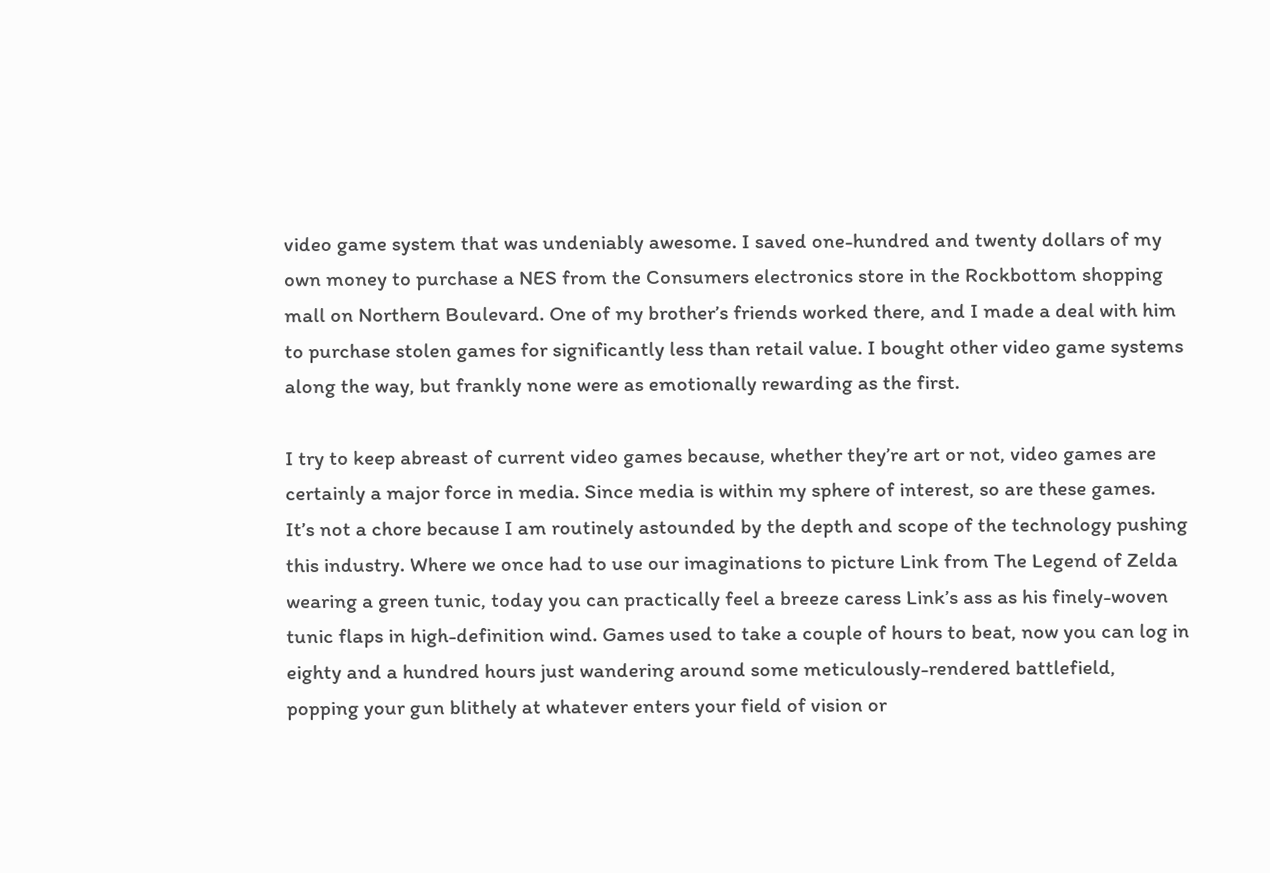video game system that was undeniably awesome. I saved one-hundred and twenty dollars of my own money to purchase a NES from the Consumers electronics store in the Rockbottom shopping mall on Northern Boulevard. One of my brother’s friends worked there, and I made a deal with him to purchase stolen games for significantly less than retail value. I bought other video game systems along the way, but frankly none were as emotionally rewarding as the first.

I try to keep abreast of current video games because, whether they’re art or not, video games are certainly a major force in media. Since media is within my sphere of interest, so are these games. It’s not a chore because I am routinely astounded by the depth and scope of the technology pushing this industry. Where we once had to use our imaginations to picture Link from The Legend of Zelda wearing a green tunic, today you can practically feel a breeze caress Link’s ass as his finely-woven tunic flaps in high-definition wind. Games used to take a couple of hours to beat, now you can log in eighty and a hundred hours just wandering around some meticulously-rendered battlefield, popping your gun blithely at whatever enters your field of vision or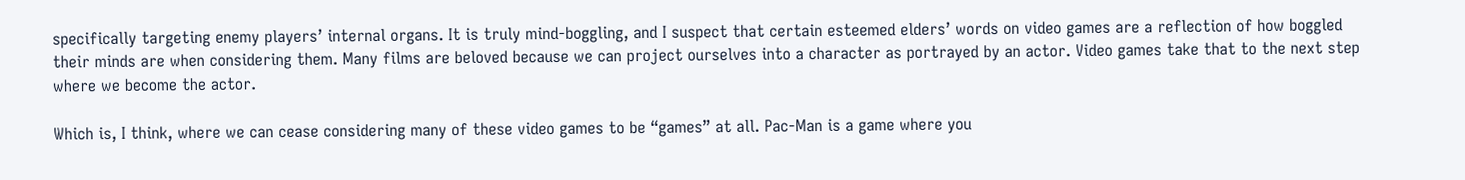specifically targeting enemy players’ internal organs. It is truly mind-boggling, and I suspect that certain esteemed elders’ words on video games are a reflection of how boggled their minds are when considering them. Many films are beloved because we can project ourselves into a character as portrayed by an actor. Video games take that to the next step where we become the actor.

Which is, I think, where we can cease considering many of these video games to be “games” at all. Pac-Man is a game where you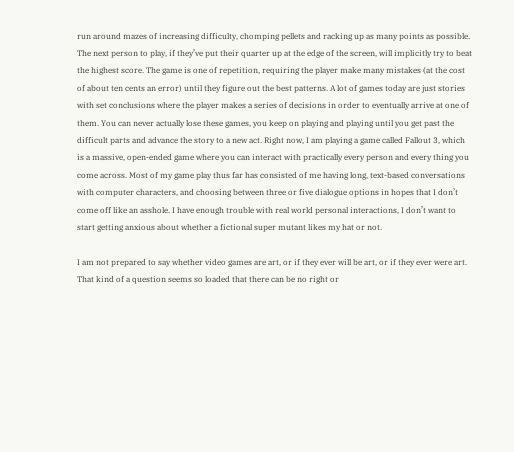run around mazes of increasing difficulty, chomping pellets and racking up as many points as possible. The next person to play, if they’ve put their quarter up at the edge of the screen, will implicitly try to beat the highest score. The game is one of repetition, requiring the player make many mistakes (at the cost of about ten cents an error) until they figure out the best patterns. A lot of games today are just stories with set conclusions where the player makes a series of decisions in order to eventually arrive at one of them. You can never actually lose these games, you keep on playing and playing until you get past the difficult parts and advance the story to a new act. Right now, I am playing a game called Fallout 3, which is a massive, open-ended game where you can interact with practically every person and every thing you come across. Most of my game play thus far has consisted of me having long, text-based conversations with computer characters, and choosing between three or five dialogue options in hopes that I don’t come off like an asshole. I have enough trouble with real world personal interactions, I don’t want to start getting anxious about whether a fictional super mutant likes my hat or not.

I am not prepared to say whether video games are art, or if they ever will be art, or if they ever were art. That kind of a question seems so loaded that there can be no right or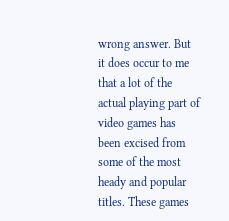wrong answer. But it does occur to me that a lot of the actual playing part of video games has been excised from some of the most heady and popular titles. These games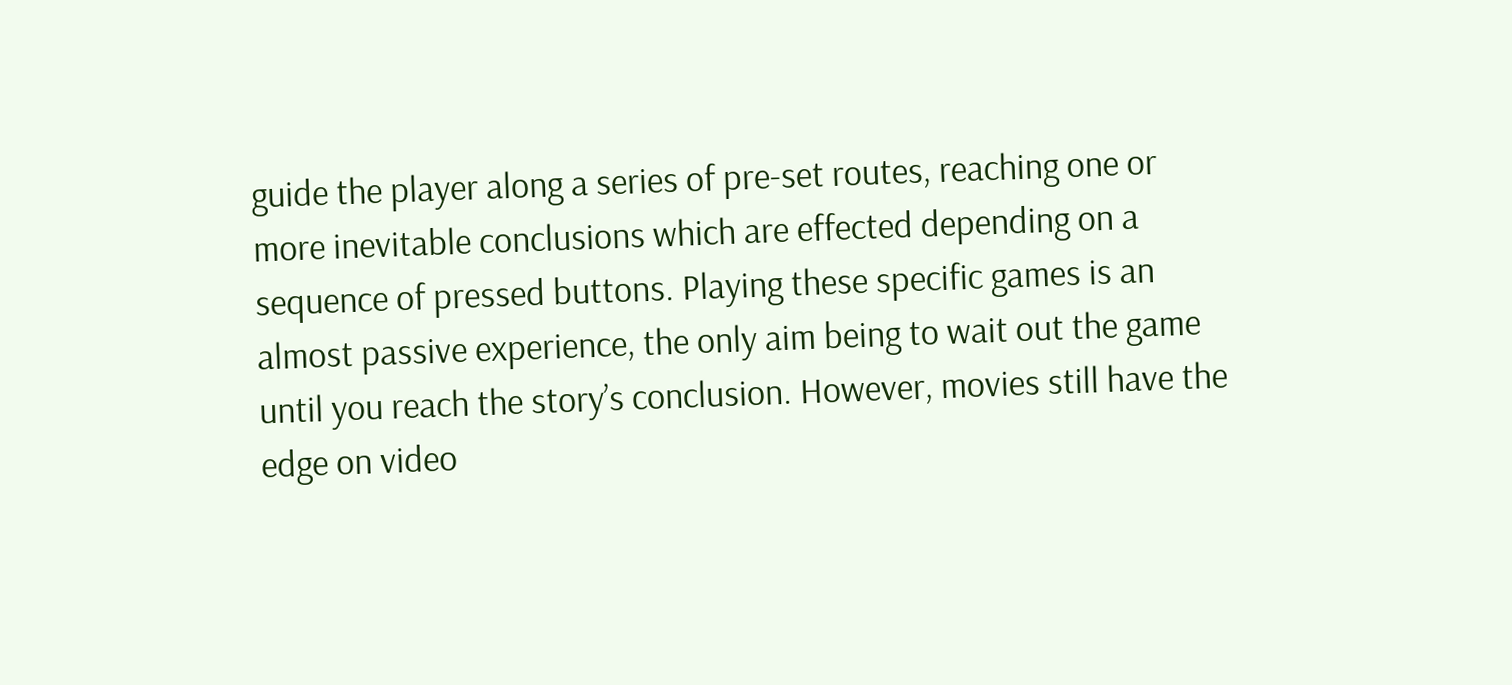guide the player along a series of pre-set routes, reaching one or more inevitable conclusions which are effected depending on a sequence of pressed buttons. Playing these specific games is an almost passive experience, the only aim being to wait out the game until you reach the story’s conclusion. However, movies still have the edge on video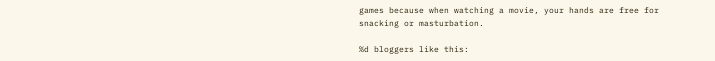games because when watching a movie, your hands are free for snacking or masturbation.

%d bloggers like this: